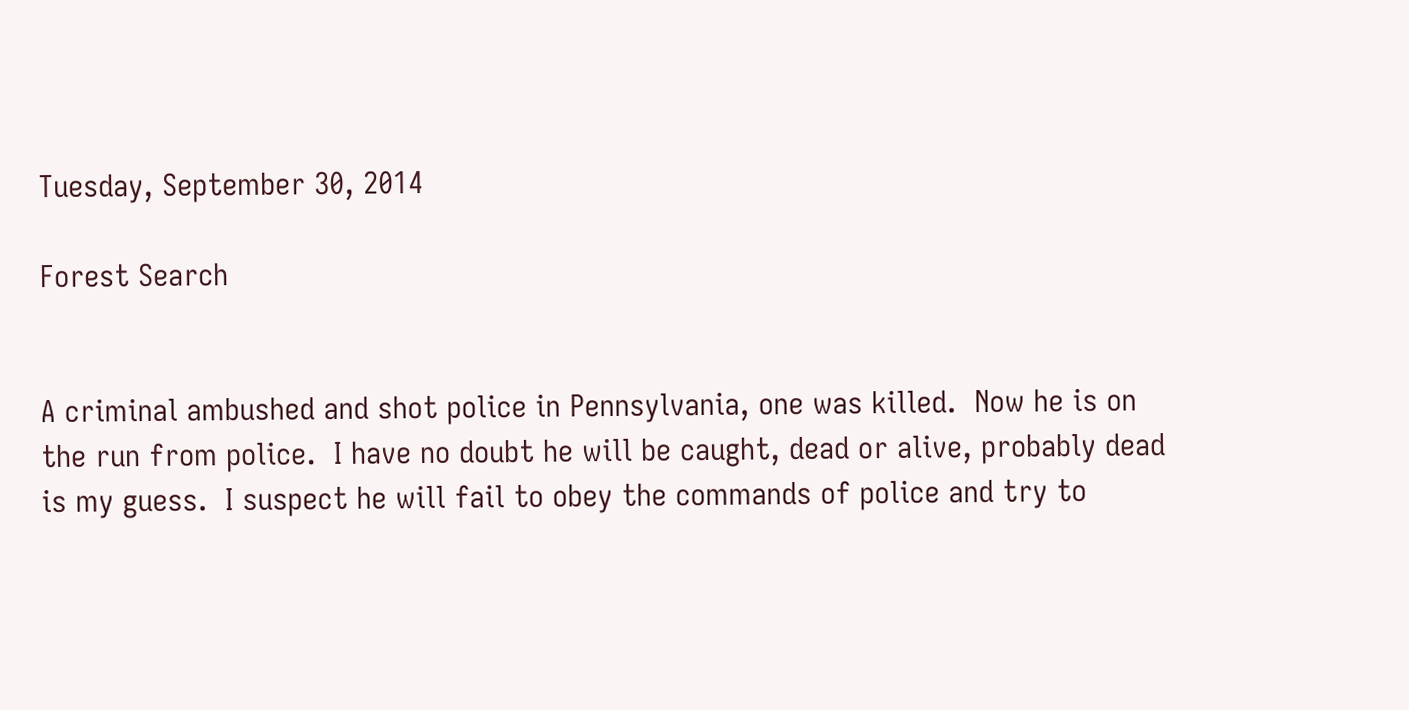Tuesday, September 30, 2014

Forest Search


A criminal ambushed and shot police in Pennsylvania, one was killed.  Now he is on the run from police.  I have no doubt he will be caught, dead or alive, probably dead is my guess.  I suspect he will fail to obey the commands of police and try to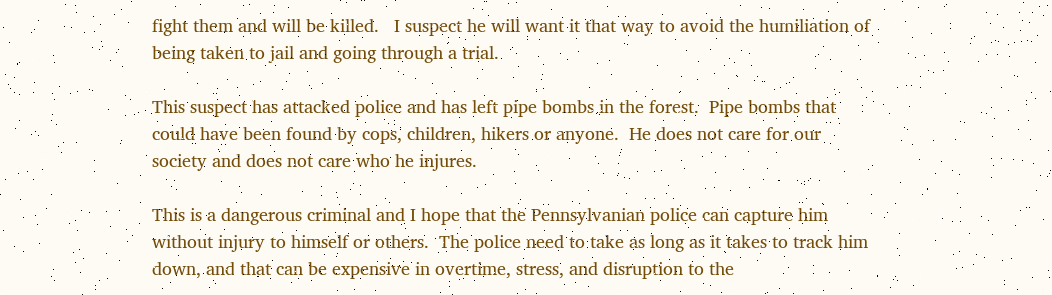fight them and will be killed.   I suspect he will want it that way to avoid the humiliation of being taken to jail and going through a trial.

This suspect has attacked police and has left pipe bombs in the forest.  Pipe bombs that could have been found by cops, children, hikers or anyone.  He does not care for our society and does not care who he injures.

This is a dangerous criminal and I hope that the Pennsylvanian police can capture him without injury to himself or others.  The police need to take as long as it takes to track him down, and that can be expensive in overtime, stress, and disruption to the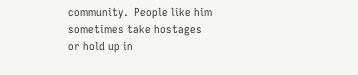community.  People like him sometimes take hostages or hold up in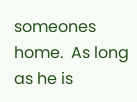someones home.  As long as he is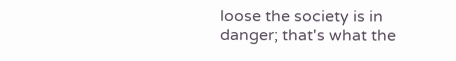loose the society is in danger; that's what the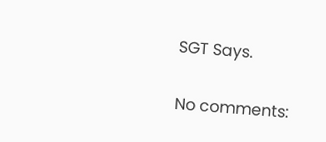SGT Says.

No comments: